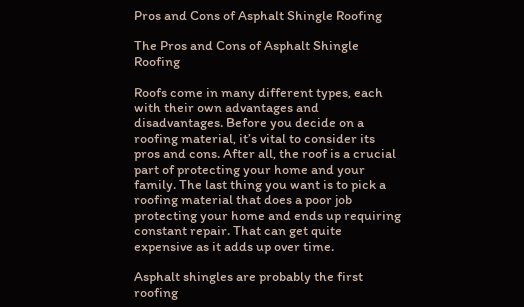Pros and Cons of Asphalt Shingle Roofing

The Pros and Cons of Asphalt Shingle Roofing

Roofs come in many different types, each with their own advantages and disadvantages. Before you decide on a roofing material, it’s vital to consider its pros and cons. After all, the roof is a crucial part of protecting your home and your family. The last thing you want is to pick a roofing material that does a poor job protecting your home and ends up requiring constant repair. That can get quite expensive as it adds up over time.

Asphalt shingles are probably the first roofing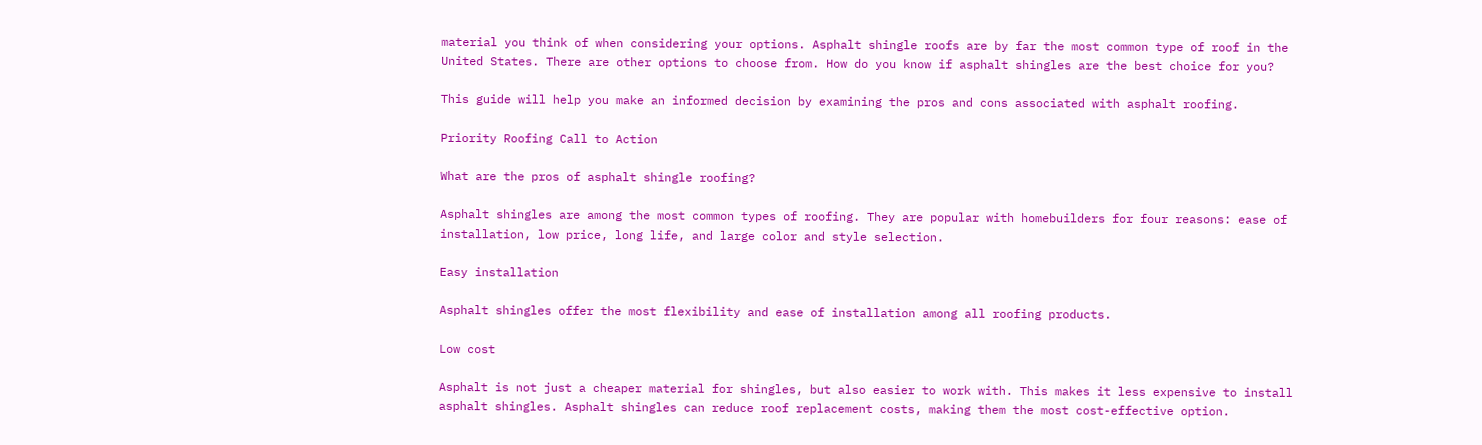material you think of when considering your options. Asphalt shingle roofs are by far the most common type of roof in the United States. There are other options to choose from. How do you know if asphalt shingles are the best choice for you?

This guide will help you make an informed decision by examining the pros and cons associated with asphalt roofing.

Priority Roofing Call to Action

What are the pros of asphalt shingle roofing?

Asphalt shingles are among the most common types of roofing. They are popular with homebuilders for four reasons: ease of installation, low price, long life, and large color and style selection.

Easy installation

Asphalt shingles offer the most flexibility and ease of installation among all roofing products.

Low cost

Asphalt is not just a cheaper material for shingles, but also easier to work with. This makes it less expensive to install asphalt shingles. Asphalt shingles can reduce roof replacement costs, making them the most cost-effective option.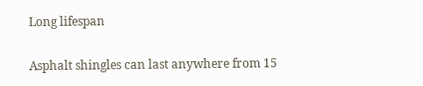Long lifespan

Asphalt shingles can last anywhere from 15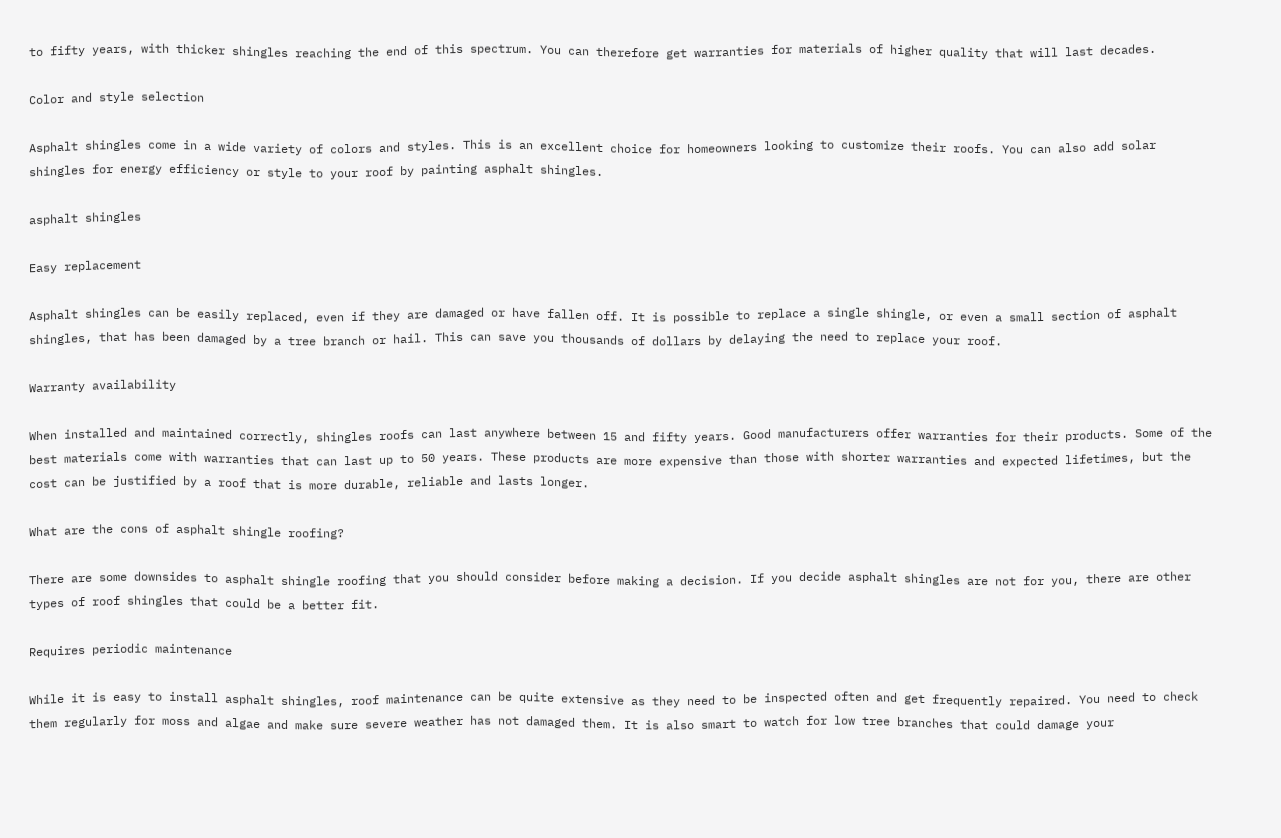to fifty years, with thicker shingles reaching the end of this spectrum. You can therefore get warranties for materials of higher quality that will last decades.

Color and style selection

Asphalt shingles come in a wide variety of colors and styles. This is an excellent choice for homeowners looking to customize their roofs. You can also add solar shingles for energy efficiency or style to your roof by painting asphalt shingles.

asphalt shingles

Easy replacement

Asphalt shingles can be easily replaced, even if they are damaged or have fallen off. It is possible to replace a single shingle, or even a small section of asphalt shingles, that has been damaged by a tree branch or hail. This can save you thousands of dollars by delaying the need to replace your roof.

Warranty availability

When installed and maintained correctly, shingles roofs can last anywhere between 15 and fifty years. Good manufacturers offer warranties for their products. Some of the best materials come with warranties that can last up to 50 years. These products are more expensive than those with shorter warranties and expected lifetimes, but the cost can be justified by a roof that is more durable, reliable and lasts longer.

What are the cons of asphalt shingle roofing?

There are some downsides to asphalt shingle roofing that you should consider before making a decision. If you decide asphalt shingles are not for you, there are other types of roof shingles that could be a better fit.

Requires periodic maintenance

While it is easy to install asphalt shingles, roof maintenance can be quite extensive as they need to be inspected often and get frequently repaired. You need to check them regularly for moss and algae and make sure severe weather has not damaged them. It is also smart to watch for low tree branches that could damage your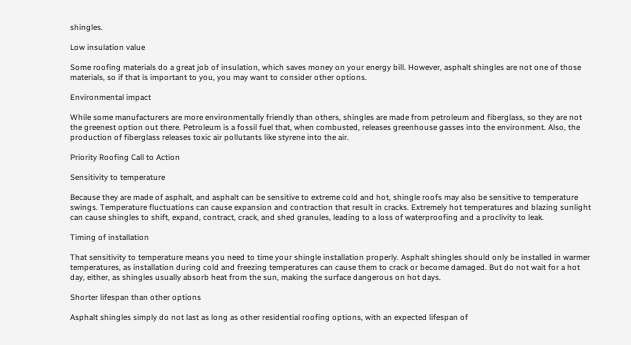shingles.

Low insulation value

Some roofing materials do a great job of insulation, which saves money on your energy bill. However, asphalt shingles are not one of those materials, so if that is important to you, you may want to consider other options.

Environmental impact

While some manufacturers are more environmentally friendly than others, shingles are made from petroleum and fiberglass, so they are not the greenest option out there. Petroleum is a fossil fuel that, when combusted, releases greenhouse gasses into the environment. Also, the production of fiberglass releases toxic air pollutants like styrene into the air.

Priority Roofing Call to Action

Sensitivity to temperature

Because they are made of asphalt, and asphalt can be sensitive to extreme cold and hot, shingle roofs may also be sensitive to temperature swings. Temperature fluctuations can cause expansion and contraction that result in cracks. Extremely hot temperatures and blazing sunlight can cause shingles to shift, expand, contract, crack, and shed granules, leading to a loss of waterproofing and a proclivity to leak.

Timing of installation

That sensitivity to temperature means you need to time your shingle installation properly. Asphalt shingles should only be installed in warmer temperatures, as installation during cold and freezing temperatures can cause them to crack or become damaged. But do not wait for a hot day, either, as shingles usually absorb heat from the sun, making the surface dangerous on hot days.

Shorter lifespan than other options

Asphalt shingles simply do not last as long as other residential roofing options, with an expected lifespan of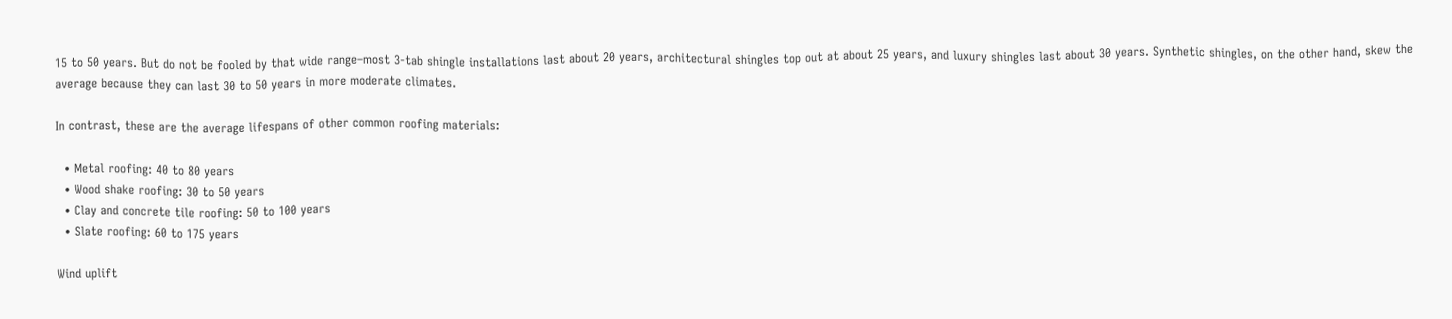15 to 50 years. But do not be fooled by that wide range–most 3-tab shingle installations last about 20 years, architectural shingles top out at about 25 years, and luxury shingles last about 30 years. Synthetic shingles, on the other hand, skew the average because they can last 30 to 50 years in more moderate climates.

In contrast, these are the average lifespans of other common roofing materials:

  • Metal roofing: 40 to 80 years
  • Wood shake roofing: 30 to 50 years
  • Clay and concrete tile roofing: 50 to 100 years
  • Slate roofing: 60 to 175 years

Wind uplift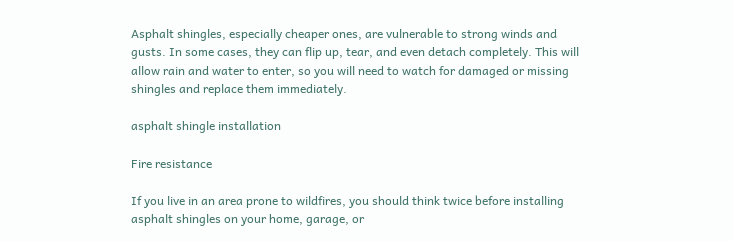Asphalt shingles, especially cheaper ones, are vulnerable to strong winds and gusts. In some cases, they can flip up, tear, and even detach completely. This will allow rain and water to enter, so you will need to watch for damaged or missing shingles and replace them immediately.

asphalt shingle installation

Fire resistance

If you live in an area prone to wildfires, you should think twice before installing asphalt shingles on your home, garage, or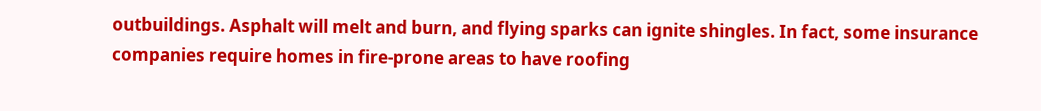outbuildings. Asphalt will melt and burn, and flying sparks can ignite shingles. In fact, some insurance companies require homes in fire-prone areas to have roofing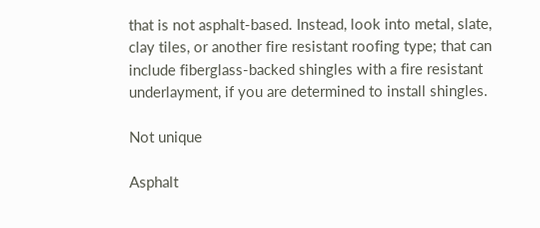that is not asphalt-based. Instead, look into metal, slate, clay tiles, or another fire resistant roofing type; that can include fiberglass-backed shingles with a fire resistant underlayment, if you are determined to install shingles.

Not unique

Asphalt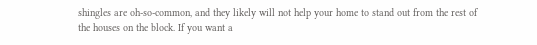shingles are oh-so-common, and they likely will not help your home to stand out from the rest of the houses on the block. If you want a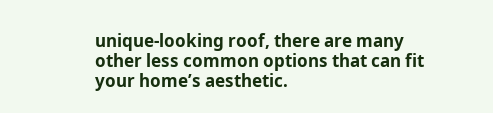unique-looking roof, there are many other less common options that can fit your home’s aesthetic.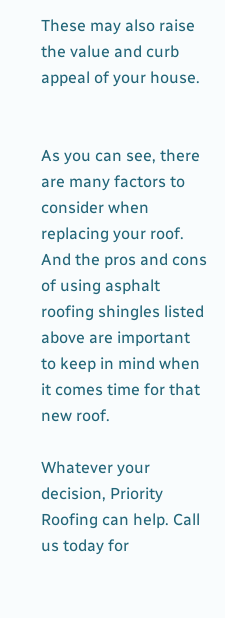These may also raise the value and curb appeal of your house.


As you can see, there are many factors to consider when replacing your roof. And the pros and cons of using asphalt roofing shingles listed above are important to keep in mind when it comes time for that new roof.

Whatever your decision, Priority Roofing can help. Call us today for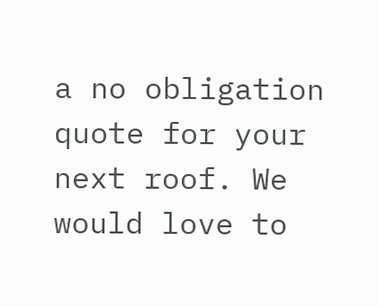a no obligation quote for your next roof. We would love to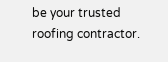be your trusted roofing contractor.